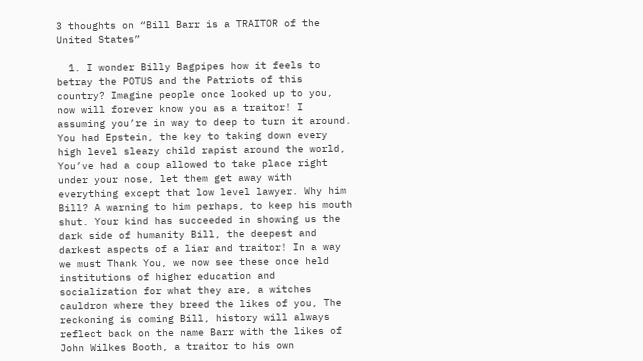3 thoughts on “Bill Barr is a TRAITOR of the United States”

  1. I wonder Billy Bagpipes how it feels to betray the POTUS and the Patriots of this country? Imagine people once looked up to you, now will forever know you as a traitor! I assuming you’re in way to deep to turn it around. You had Epstein, the key to taking down every high level sleazy child rapist around the world, You’ve had a coup allowed to take place right under your nose, let them get away with everything except that low level lawyer. Why him Bill? A warning to him perhaps, to keep his mouth shut. Your kind has succeeded in showing us the dark side of humanity Bill, the deepest and darkest aspects of a liar and traitor! In a way we must Thank You, we now see these once held institutions of higher education and socialization for what they are, a witches cauldron where they breed the likes of you, The reckoning is coming Bill, history will always reflect back on the name Barr with the likes of John Wilkes Booth, a traitor to his own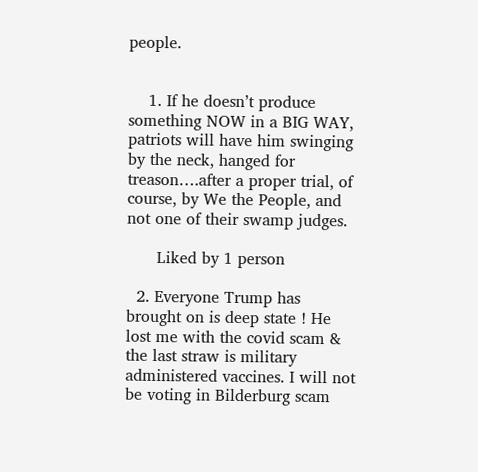people.


    1. If he doesn’t produce something NOW in a BIG WAY, patriots will have him swinging by the neck, hanged for treason….after a proper trial, of course, by We the People, and not one of their swamp judges.

      Liked by 1 person

  2. Everyone Trump has brought on is deep state ! He lost me with the covid scam & the last straw is military administered vaccines. I will not be voting in Bilderburg scam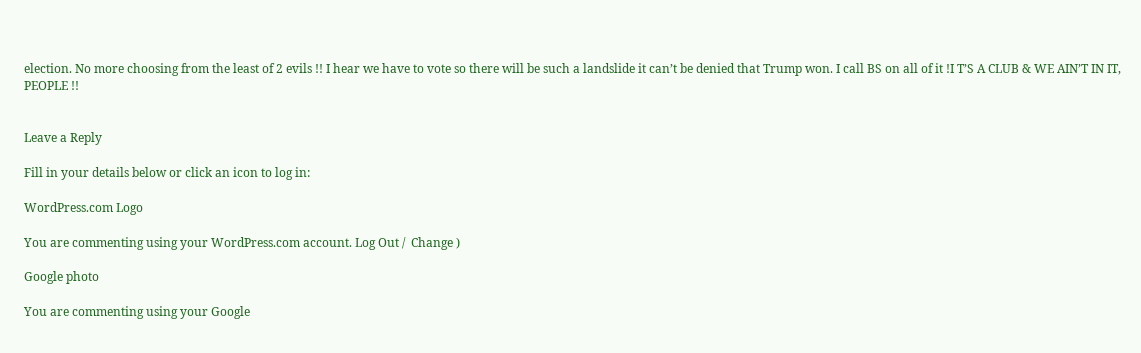election. No more choosing from the least of 2 evils !! I hear we have to vote so there will be such a landslide it can’t be denied that Trump won. I call BS on all of it !I T’S A CLUB & WE AIN’T IN IT, PEOPLE !!


Leave a Reply

Fill in your details below or click an icon to log in:

WordPress.com Logo

You are commenting using your WordPress.com account. Log Out /  Change )

Google photo

You are commenting using your Google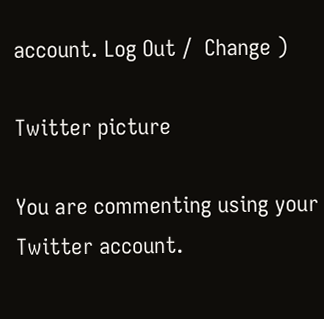account. Log Out /  Change )

Twitter picture

You are commenting using your Twitter account.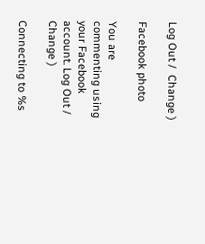Log Out /  Change )

Facebook photo

You are commenting using your Facebook account. Log Out /  Change )

Connecting to %s